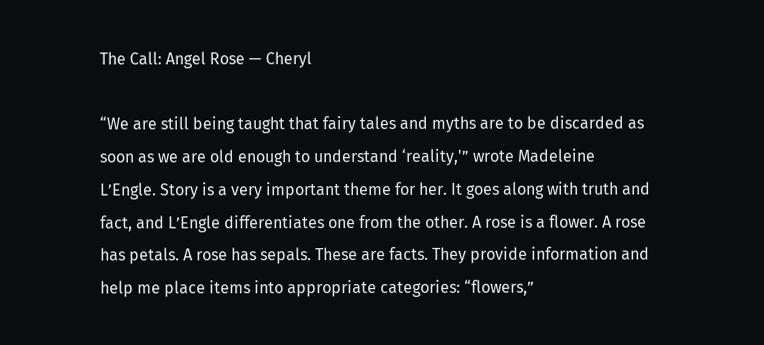The Call: Angel Rose — Cheryl

“We are still being taught that fairy tales and myths are to be discarded as soon as we are old enough to understand ‘reality,'” wrote Madeleine L’Engle. Story is a very important theme for her. It goes along with truth and fact, and L’Engle differentiates one from the other. A rose is a flower. A rose has petals. A rose has sepals. These are facts. They provide information and help me place items into appropriate categories: “flowers,”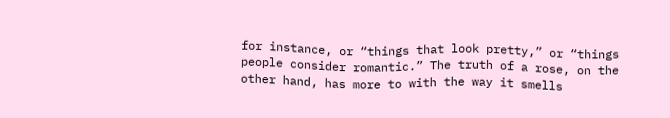for instance, or “things that look pretty,” or “things people consider romantic.” The truth of a rose, on the other hand, has more to with the way it smells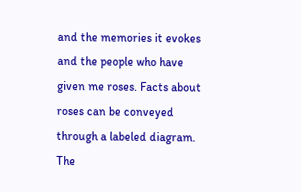and the memories it evokes and the people who have given me roses. Facts about roses can be conveyed through a labeled diagram. The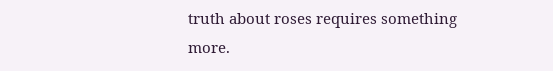truth about roses requires something more.